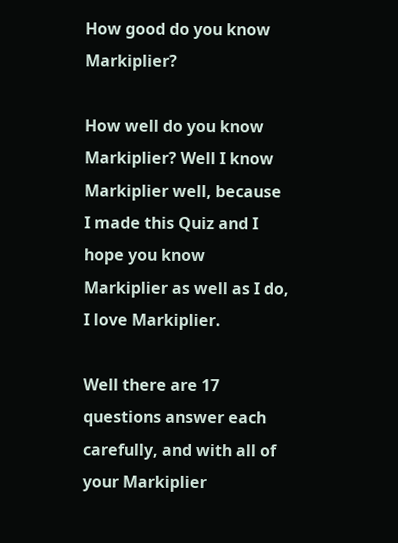How good do you know Markiplier?

How well do you know Markiplier? Well I know Markiplier well, because I made this Quiz and I hope you know Markiplier as well as I do, I love Markiplier.

Well there are 17 questions answer each carefully, and with all of your Markiplier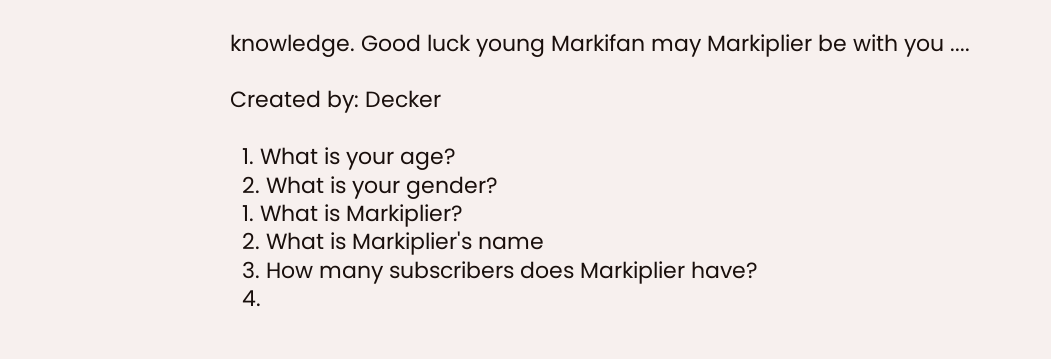knowledge. Good luck young Markifan may Markiplier be with you ....

Created by: Decker

  1. What is your age?
  2. What is your gender?
  1. What is Markiplier?
  2. What is Markiplier's name
  3. How many subscribers does Markiplier have?
  4.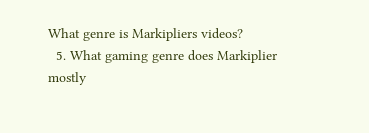What genre is Markipliers videos?
  5. What gaming genre does Markiplier mostly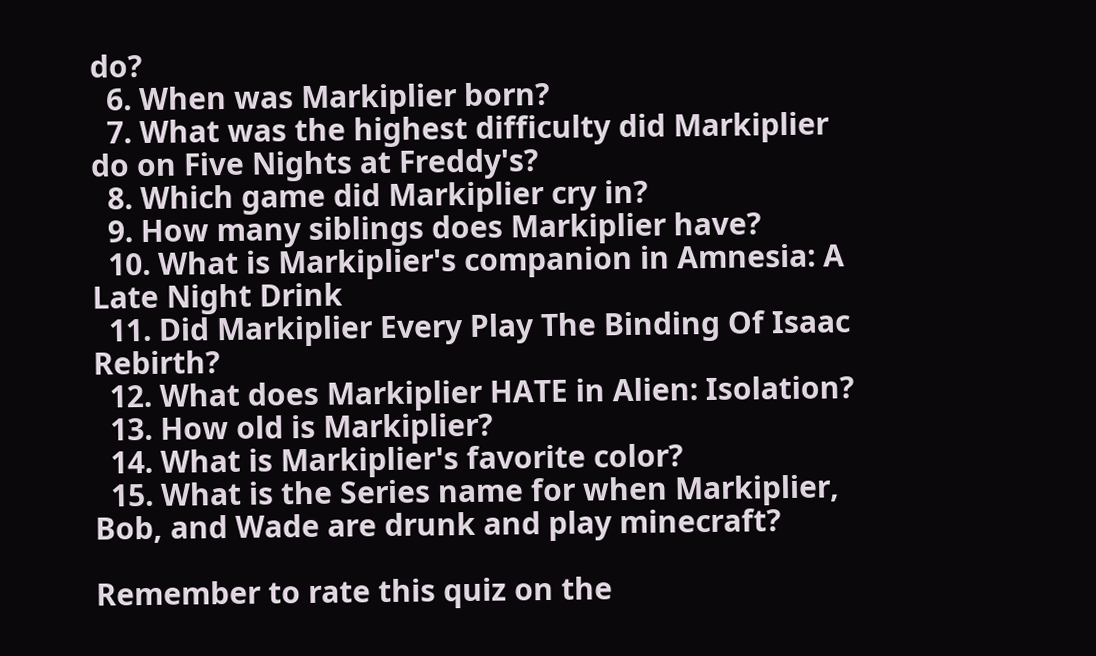do?
  6. When was Markiplier born?
  7. What was the highest difficulty did Markiplier do on Five Nights at Freddy's?
  8. Which game did Markiplier cry in?
  9. How many siblings does Markiplier have?
  10. What is Markiplier's companion in Amnesia: A Late Night Drink
  11. Did Markiplier Every Play The Binding Of Isaac Rebirth?
  12. What does Markiplier HATE in Alien: Isolation?
  13. How old is Markiplier?
  14. What is Markiplier's favorite color?
  15. What is the Series name for when Markiplier, Bob, and Wade are drunk and play minecraft?

Remember to rate this quiz on the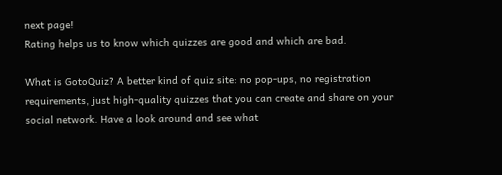next page!
Rating helps us to know which quizzes are good and which are bad.

What is GotoQuiz? A better kind of quiz site: no pop-ups, no registration requirements, just high-quality quizzes that you can create and share on your social network. Have a look around and see what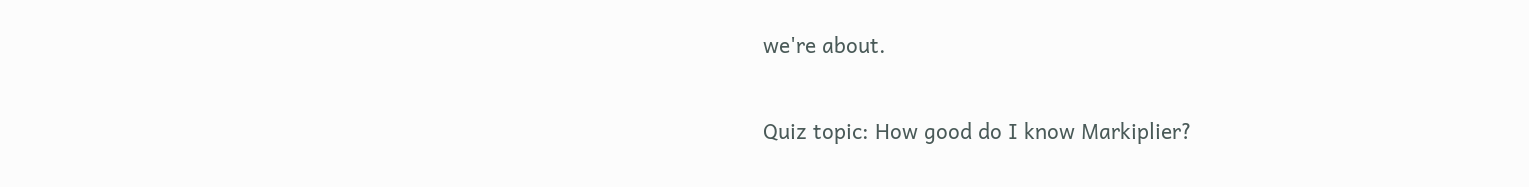we're about.

Quiz topic: How good do I know Markiplier?